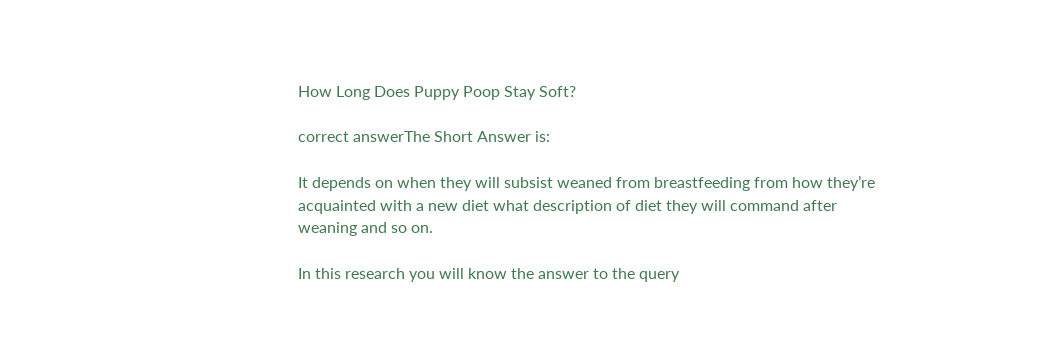How Long Does Puppy Poop Stay Soft?

correct answerThe Short Answer is:

It depends on when they will subsist weaned from breastfeeding from how they’re acquainted with a new diet what description of diet they will command after weaning and so on.

In this research you will know the answer to the query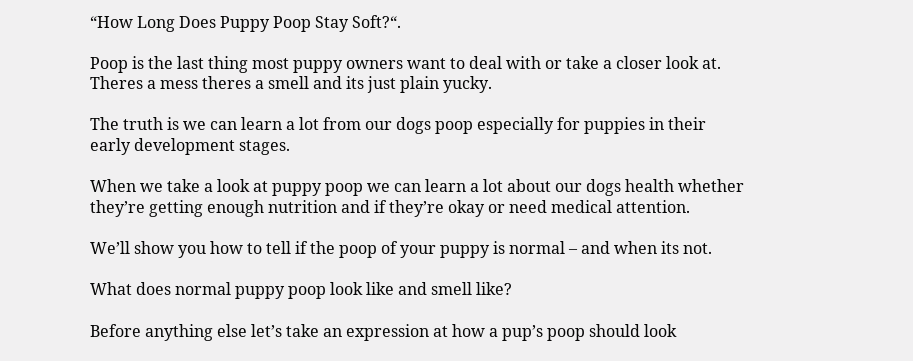“How Long Does Puppy Poop Stay Soft?“.

Poop is the last thing most puppy owners want to deal with or take a closer look at. Theres a mess theres a smell and its just plain yucky.

The truth is we can learn a lot from our dogs poop especially for puppies in their early development stages.

When we take a look at puppy poop we can learn a lot about our dogs health whether they’re getting enough nutrition and if they’re okay or need medical attention.

We’ll show you how to tell if the poop of your puppy is normal – and when its not.

What does normal puppy poop look like and smell like?

Before anything else let’s take an expression at how a pup’s poop should look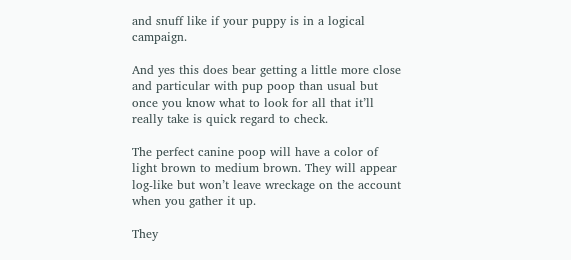and snuff like if your puppy is in a logical campaign.

And yes this does bear getting a little more close and particular with pup poop than usual but once you know what to look for all that it’ll really take is quick regard to check.

The perfect canine poop will have a color of light brown to medium brown. They will appear log-like but won’t leave wreckage on the account when you gather it up.

They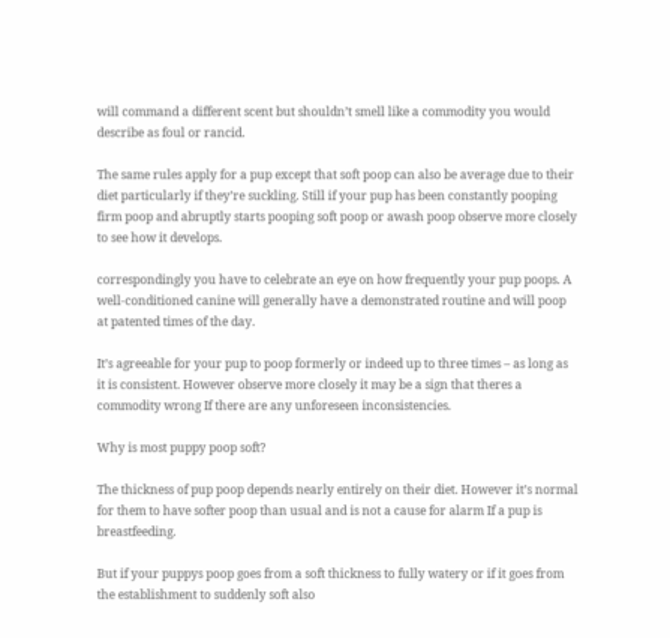will command a different scent but shouldn’t smell like a commodity you would describe as foul or rancid.

The same rules apply for a pup except that soft poop can also be average due to their diet particularly if they’re suckling. Still if your pup has been constantly pooping firm poop and abruptly starts pooping soft poop or awash poop observe more closely to see how it develops.

correspondingly you have to celebrate an eye on how frequently your pup poops. A well-conditioned canine will generally have a demonstrated routine and will poop at patented times of the day.

It’s agreeable for your pup to poop formerly or indeed up to three times – as long as it is consistent. However observe more closely it may be a sign that theres a commodity wrong If there are any unforeseen inconsistencies.

Why is most puppy poop soft?

The thickness of pup poop depends nearly entirely on their diet. However it’s normal for them to have softer poop than usual and is not a cause for alarm If a pup is breastfeeding.

But if your puppys poop goes from a soft thickness to fully watery or if it goes from the establishment to suddenly soft also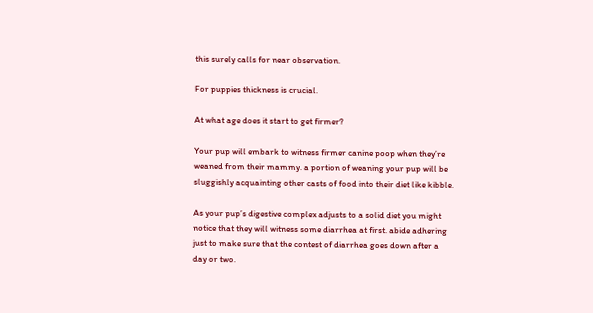this surely calls for near observation.

For puppies thickness is crucial.

At what age does it start to get firmer?

Your pup will embark to witness firmer canine poop when they’re weaned from their mammy. a portion of weaning your pup will be sluggishly acquainting other casts of food into their diet like kibble.

As your pup’s digestive complex adjusts to a solid diet you might notice that they will witness some diarrhea at first. abide adhering just to make sure that the contest of diarrhea goes down after a day or two.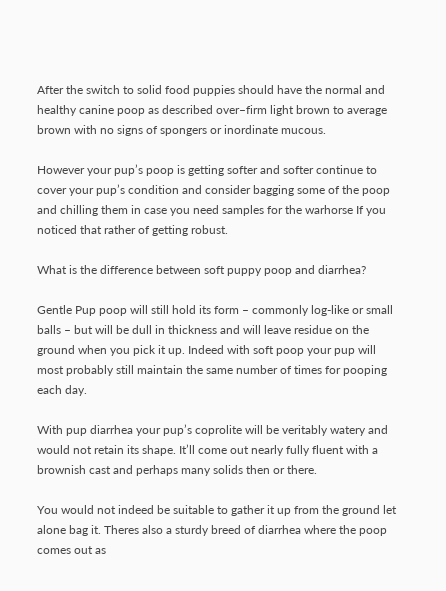After the switch to solid food puppies should have the normal and healthy canine poop as described over–firm light brown to average brown with no signs of spongers or inordinate mucous.

However your pup’s poop is getting softer and softer continue to cover your pup’s condition and consider bagging some of the poop and chilling them in case you need samples for the warhorse If you noticed that rather of getting robust.

What is the difference between soft puppy poop and diarrhea?

Gentle Pup poop will still hold its form – commonly log-like or small balls – but will be dull in thickness and will leave residue on the ground when you pick it up. Indeed with soft poop your pup will most probably still maintain the same number of times for pooping each day.

With pup diarrhea your pup’s coprolite will be veritably watery and would not retain its shape. It’ll come out nearly fully fluent with a brownish cast and perhaps many solids then or there.

You would not indeed be suitable to gather it up from the ground let alone bag it. Theres also a sturdy breed of diarrhea where the poop comes out as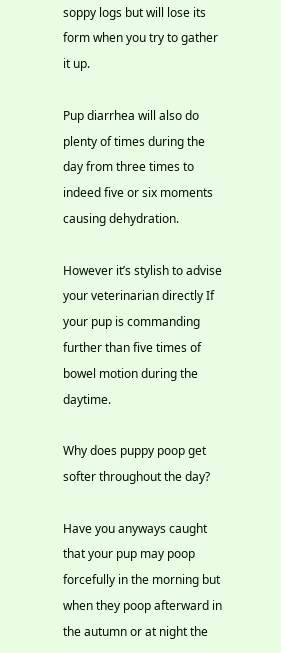soppy logs but will lose its form when you try to gather it up.

Pup diarrhea will also do plenty of times during the day from three times to indeed five or six moments causing dehydration.

However it’s stylish to advise your veterinarian directly If your pup is commanding further than five times of bowel motion during the daytime.

Why does puppy poop get softer throughout the day?

Have you anyways caught that your pup may poop forcefully in the morning but when they poop afterward in the autumn or at night the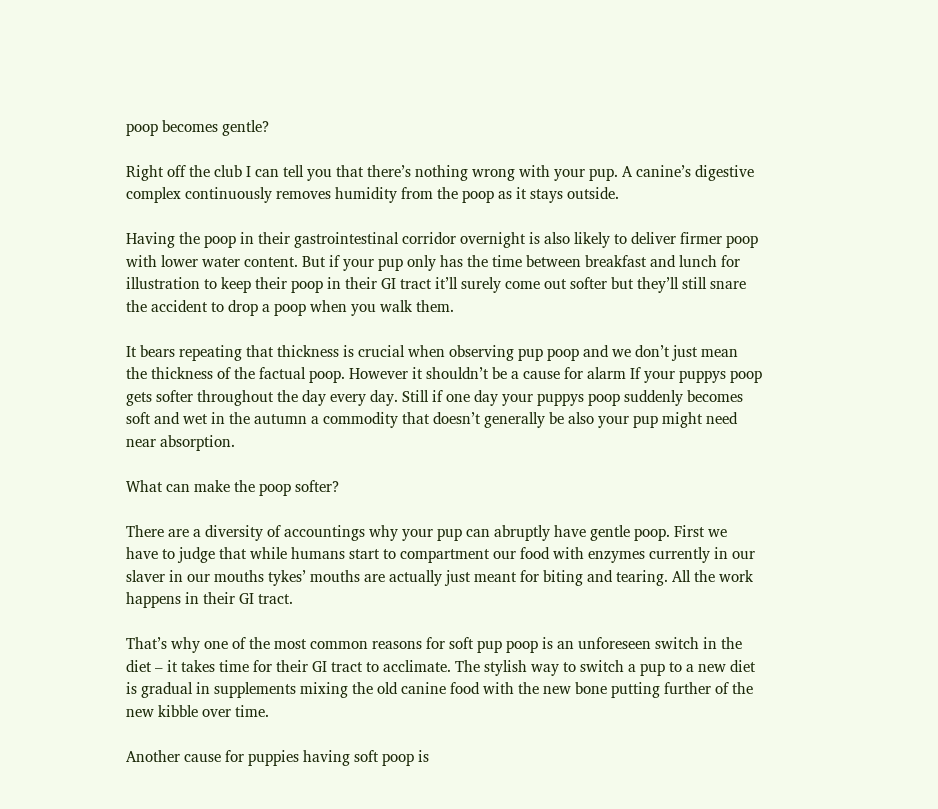poop becomes gentle?

Right off the club I can tell you that there’s nothing wrong with your pup. A canine’s digestive complex continuously removes humidity from the poop as it stays outside.

Having the poop in their gastrointestinal corridor overnight is also likely to deliver firmer poop with lower water content. But if your pup only has the time between breakfast and lunch for illustration to keep their poop in their GI tract it’ll surely come out softer but they’ll still snare the accident to drop a poop when you walk them.

It bears repeating that thickness is crucial when observing pup poop and we don’t just mean the thickness of the factual poop. However it shouldn’t be a cause for alarm If your puppys poop gets softer throughout the day every day. Still if one day your puppys poop suddenly becomes soft and wet in the autumn a commodity that doesn’t generally be also your pup might need near absorption.

What can make the poop softer?

There are a diversity of accountings why your pup can abruptly have gentle poop. First we have to judge that while humans start to compartment our food with enzymes currently in our slaver in our mouths tykes’ mouths are actually just meant for biting and tearing. All the work happens in their GI tract.

That’s why one of the most common reasons for soft pup poop is an unforeseen switch in the diet – it takes time for their GI tract to acclimate. The stylish way to switch a pup to a new diet is gradual in supplements mixing the old canine food with the new bone putting further of the new kibble over time.

Another cause for puppies having soft poop is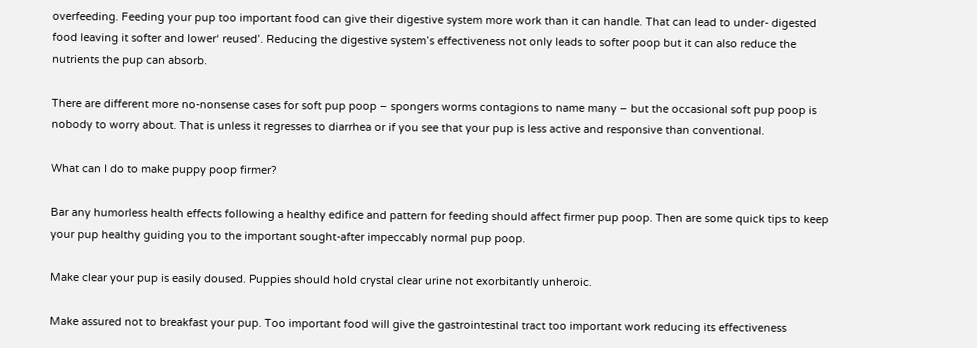overfeeding. Feeding your pup too important food can give their digestive system more work than it can handle. That can lead to under- digested food leaving it softer and lower‘ reused’. Reducing the digestive system’s effectiveness not only leads to softer poop but it can also reduce the nutrients the pup can absorb.

There are different more no-nonsense cases for soft pup poop – spongers worms contagions to name many – but the occasional soft pup poop is nobody to worry about. That is unless it regresses to diarrhea or if you see that your pup is less active and responsive than conventional.

What can I do to make puppy poop firmer?

Bar any humorless health effects following a healthy edifice and pattern for feeding should affect firmer pup poop. Then are some quick tips to keep your pup healthy guiding you to the important sought-after impeccably normal pup poop.

Make clear your pup is easily doused. Puppies should hold crystal clear urine not exorbitantly unheroic.

Make assured not to breakfast your pup. Too important food will give the gastrointestinal tract too important work reducing its effectiveness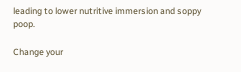leading to lower nutritive immersion and soppy poop.

Change your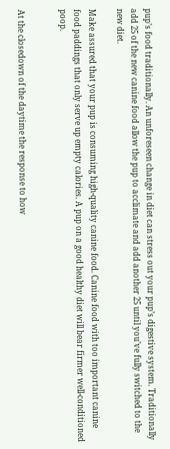pup’s food traditionally. An unforeseen change in diet can stress out your pup’s digestive system. Traditionally add 25 of the new canine food allow the pup to acclimate and add another 25 until you’ve fully switched to the new diet.

Make assured that your pup is consuming high-quality canine food. Canine food with too important canine food paddings that only serve up empty calories. A pup on a good healthy diet will bear firmer well-conditioned poop.


At the closedown of the daytime the response to how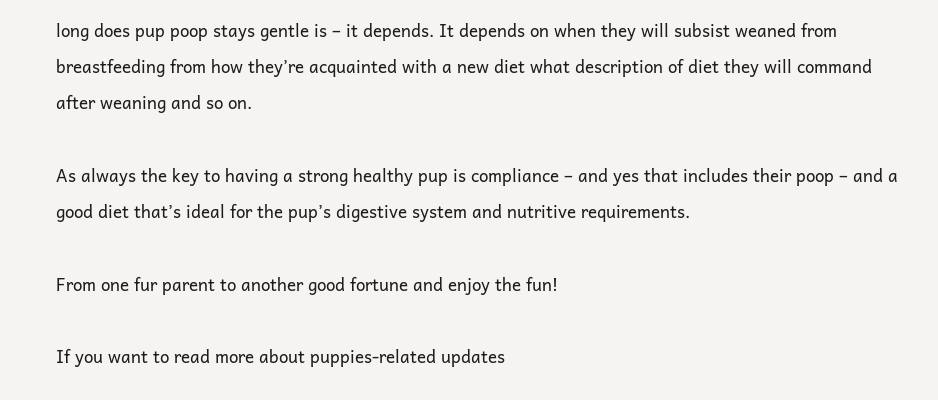long does pup poop stays gentle is – it depends. It depends on when they will subsist weaned from breastfeeding from how they’re acquainted with a new diet what description of diet they will command after weaning and so on.

As always the key to having a strong healthy pup is compliance – and yes that includes their poop – and a good diet that’s ideal for the pup’s digestive system and nutritive requirements.

From one fur parent to another good fortune and enjoy the fun!

If you want to read more about puppies-related updates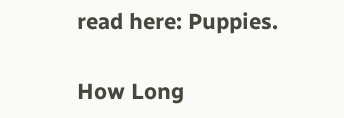read here: Puppies.

How Long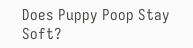Does Puppy Poop Stay Soft?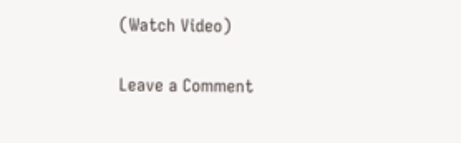(Watch Video)

Leave a Comment